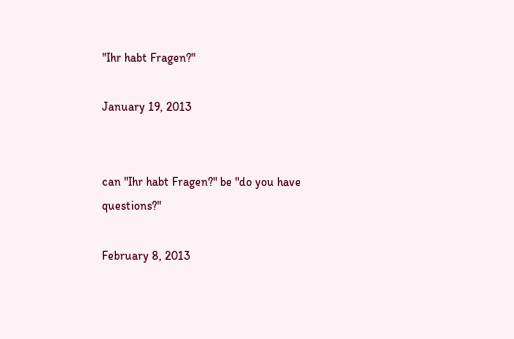"Ihr habt Fragen?"

January 19, 2013


can "Ihr habt Fragen?" be "do you have questions?"

February 8, 2013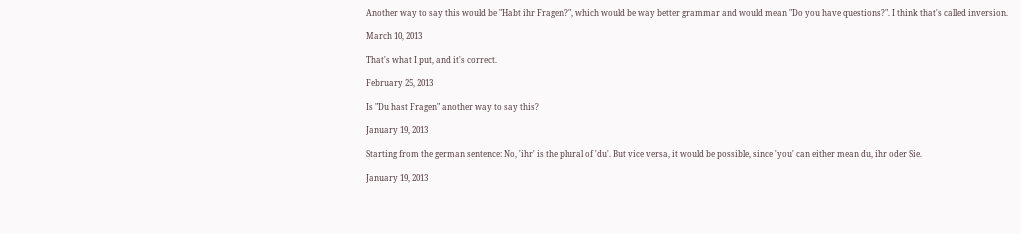Another way to say this would be "Habt ihr Fragen?", which would be way better grammar and would mean "Do you have questions?". I think that's called inversion.

March 10, 2013

That's what I put, and it's correct.

February 25, 2013

Is "Du hast Fragen" another way to say this?

January 19, 2013

Starting from the german sentence: No, 'ihr' is the plural of 'du'. But vice versa, it would be possible, since 'you' can either mean du, ihr oder Sie.

January 19, 2013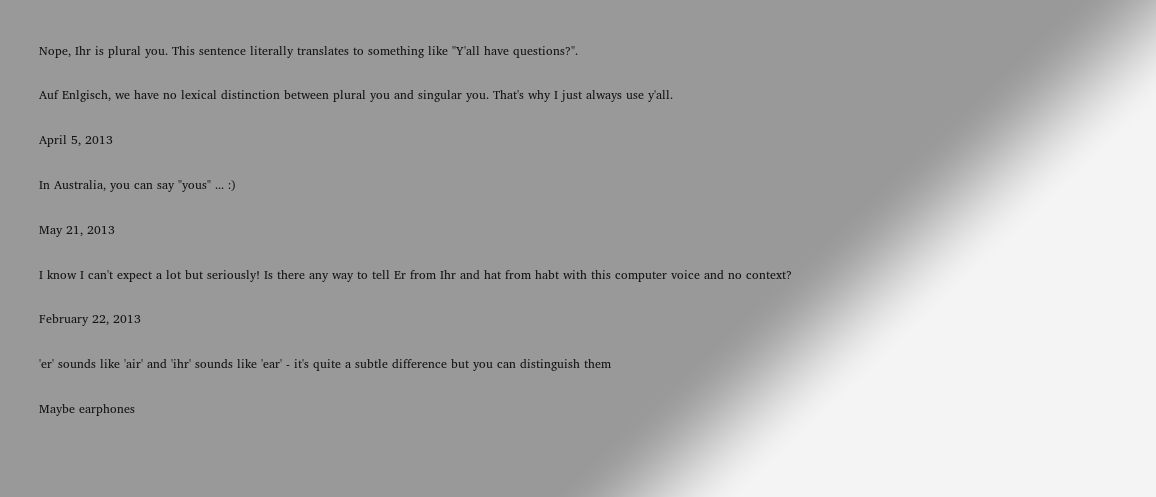Nope, Ihr is plural you. This sentence literally translates to something like "Y'all have questions?".

Auf Enlgisch, we have no lexical distinction between plural you and singular you. That's why I just always use y'all.

April 5, 2013

In Australia, you can say "yous" ... :)

May 21, 2013

I know I can't expect a lot but seriously! Is there any way to tell Er from Ihr and hat from habt with this computer voice and no context?

February 22, 2013

'er' sounds like 'air' and 'ihr' sounds like 'ear' - it's quite a subtle difference but you can distinguish them

Maybe earphones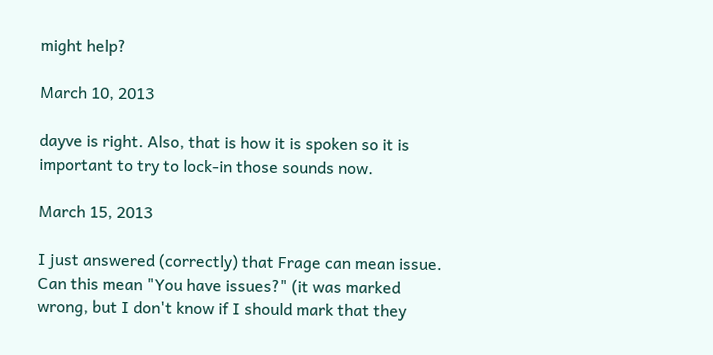might help?

March 10, 2013

dayve is right. Also, that is how it is spoken so it is important to try to lock-in those sounds now.

March 15, 2013

I just answered (correctly) that Frage can mean issue. Can this mean "You have issues?" (it was marked wrong, but I don't know if I should mark that they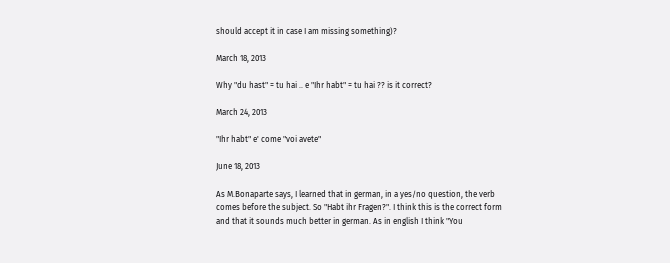should accept it in case I am missing something)?

March 18, 2013

Why "du hast" = tu hai .. e "Ihr habt" = tu hai ?? is it correct?

March 24, 2013

"Ihr habt" e' come "voi avete"

June 18, 2013

As M.Bonaparte says, I learned that in german, in a yes/no question, the verb comes before the subject. So "Habt ihr Fragen?". I think this is the correct form and that it sounds much better in german. As in english I think "You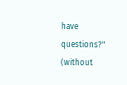have questions?" (without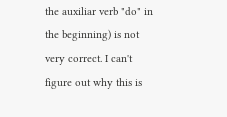the auxiliar verb "do" in the beginning) is not very correct. I can't figure out why this is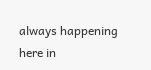always happening here in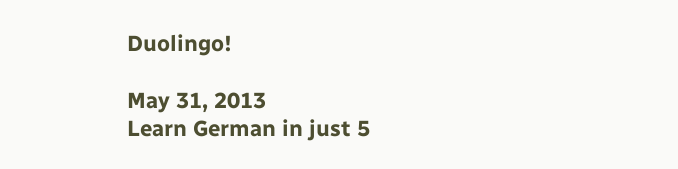Duolingo!

May 31, 2013
Learn German in just 5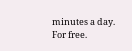minutes a day. For free.